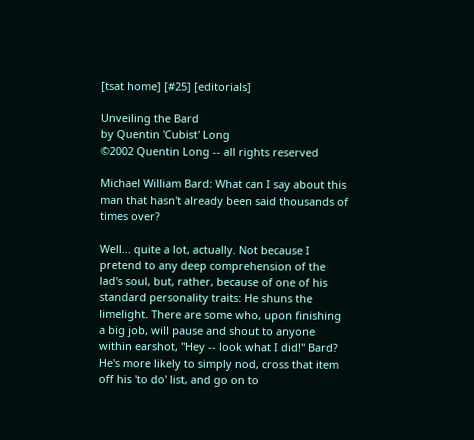[tsat home] [#25] [editorials]

Unveiling the Bard
by Quentin 'Cubist' Long
©2002 Quentin Long -- all rights reserved

Michael William Bard: What can I say about this man that hasn't already been said thousands of times over?

Well... quite a lot, actually. Not because I pretend to any deep comprehension of the lad's soul, but, rather, because of one of his standard personality traits: He shuns the limelight. There are some who, upon finishing a big job, will pause and shout to anyone within earshot, "Hey -- look what I did!" Bard? He's more likely to simply nod, cross that item off his 'to do' list, and go on to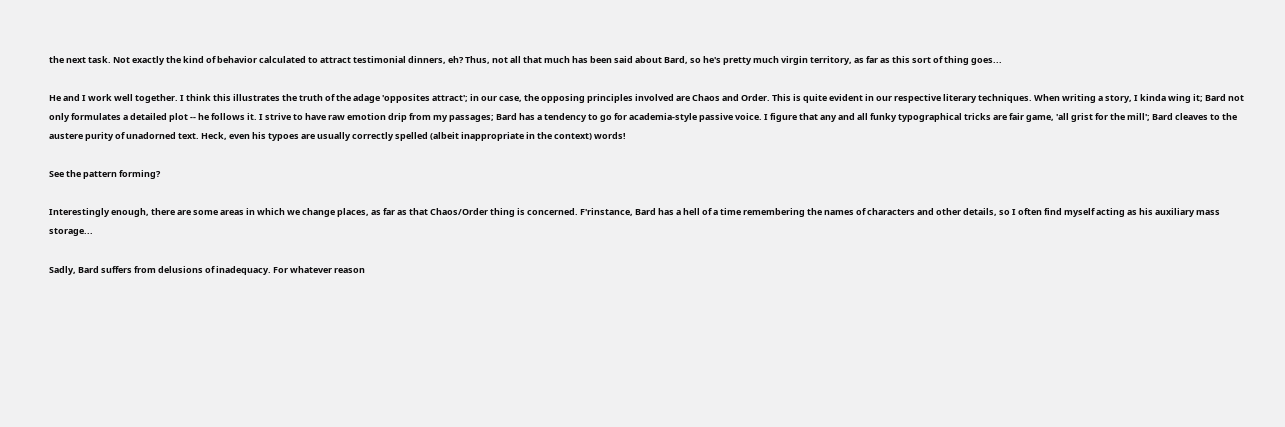the next task. Not exactly the kind of behavior calculated to attract testimonial dinners, eh? Thus, not all that much has been said about Bard, so he's pretty much virgin territory, as far as this sort of thing goes...

He and I work well together. I think this illustrates the truth of the adage 'opposites attract'; in our case, the opposing principles involved are Chaos and Order. This is quite evident in our respective literary techniques. When writing a story, I kinda wing it; Bard not only formulates a detailed plot -- he follows it. I strive to have raw emotion drip from my passages; Bard has a tendency to go for academia-style passive voice. I figure that any and all funky typographical tricks are fair game, 'all grist for the mill'; Bard cleaves to the austere purity of unadorned text. Heck, even his typoes are usually correctly spelled (albeit inappropriate in the context) words!

See the pattern forming?

Interestingly enough, there are some areas in which we change places, as far as that Chaos/Order thing is concerned. F'rinstance, Bard has a hell of a time remembering the names of characters and other details, so I often find myself acting as his auxiliary mass storage...

Sadly, Bard suffers from delusions of inadequacy. For whatever reason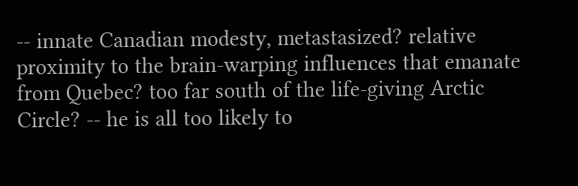-- innate Canadian modesty, metastasized? relative proximity to the brain-warping influences that emanate from Quebec? too far south of the life-giving Arctic Circle? -- he is all too likely to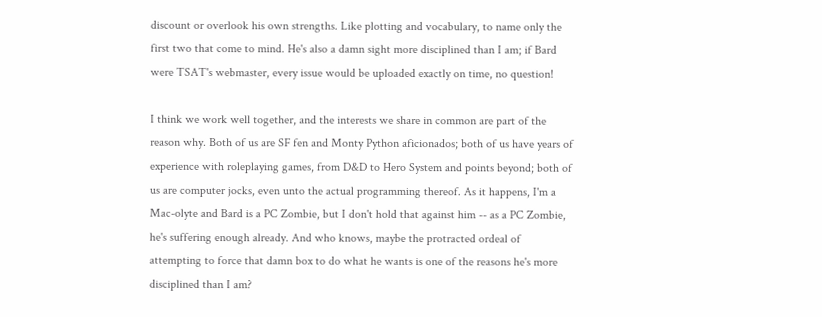discount or overlook his own strengths. Like plotting and vocabulary, to name only the first two that come to mind. He's also a damn sight more disciplined than I am; if Bard were TSAT's webmaster, every issue would be uploaded exactly on time, no question!

I think we work well together, and the interests we share in common are part of the reason why. Both of us are SF fen and Monty Python aficionados; both of us have years of experience with roleplaying games, from D&D to Hero System and points beyond; both of us are computer jocks, even unto the actual programming thereof. As it happens, I'm a Mac-olyte and Bard is a PC Zombie, but I don't hold that against him -- as a PC Zombie, he's suffering enough already. And who knows, maybe the protracted ordeal of attempting to force that damn box to do what he wants is one of the reasons he's more disciplined than I am?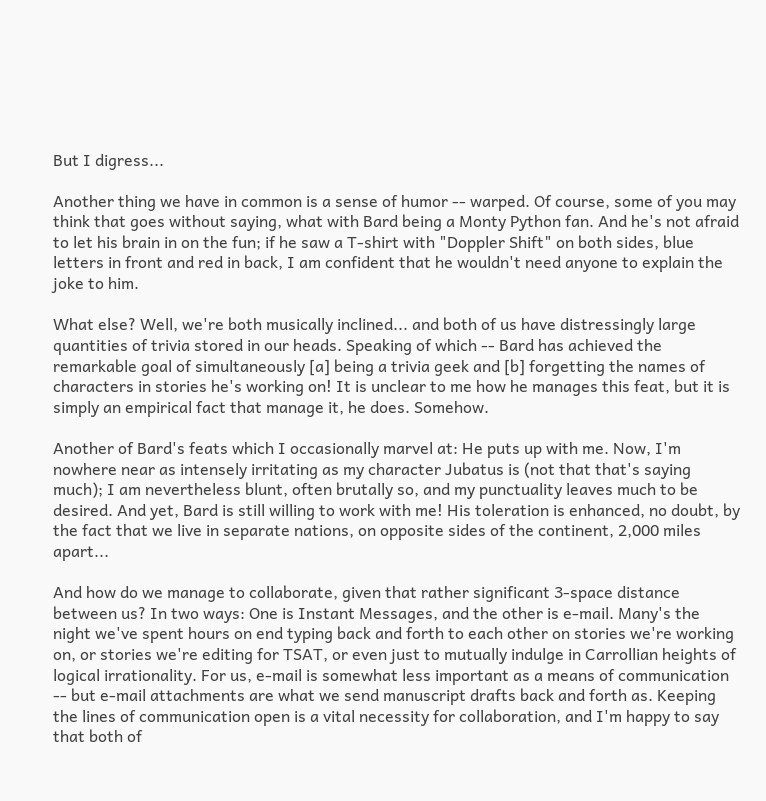But I digress...

Another thing we have in common is a sense of humor -- warped. Of course, some of you may think that goes without saying, what with Bard being a Monty Python fan. And he's not afraid to let his brain in on the fun; if he saw a T-shirt with "Doppler Shift" on both sides, blue letters in front and red in back, I am confident that he wouldn't need anyone to explain the joke to him.

What else? Well, we're both musically inclined... and both of us have distressingly large quantities of trivia stored in our heads. Speaking of which -- Bard has achieved the remarkable goal of simultaneously [a] being a trivia geek and [b] forgetting the names of characters in stories he's working on! It is unclear to me how he manages this feat, but it is simply an empirical fact that manage it, he does. Somehow.

Another of Bard's feats which I occasionally marvel at: He puts up with me. Now, I'm nowhere near as intensely irritating as my character Jubatus is (not that that's saying much); I am nevertheless blunt, often brutally so, and my punctuality leaves much to be desired. And yet, Bard is still willing to work with me! His toleration is enhanced, no doubt, by the fact that we live in separate nations, on opposite sides of the continent, 2,000 miles apart...

And how do we manage to collaborate, given that rather significant 3-space distance between us? In two ways: One is Instant Messages, and the other is e-mail. Many's the night we've spent hours on end typing back and forth to each other on stories we're working on, or stories we're editing for TSAT, or even just to mutually indulge in Carrollian heights of logical irrationality. For us, e-mail is somewhat less important as a means of communication -- but e-mail attachments are what we send manuscript drafts back and forth as. Keeping the lines of communication open is a vital necessity for collaboration, and I'm happy to say that both of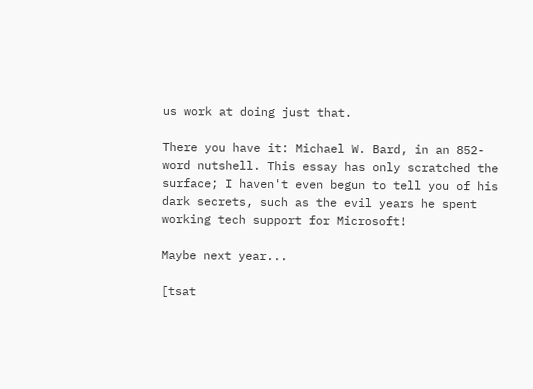us work at doing just that.

There you have it: Michael W. Bard, in an 852-word nutshell. This essay has only scratched the surface; I haven't even begun to tell you of his dark secrets, such as the evil years he spent working tech support for Microsoft!

Maybe next year...

[tsat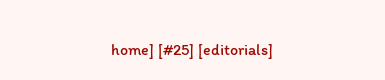home] [#25] [editorials]